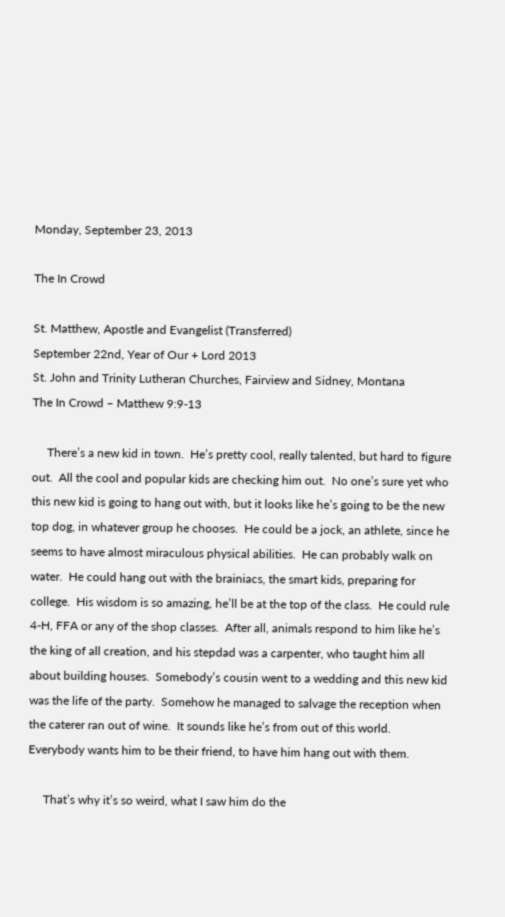Monday, September 23, 2013

The In Crowd

St. Matthew, Apostle and Evangelist (Transferred)
September 22nd, Year of Our + Lord 2013
St. John and Trinity Lutheran Churches, Fairview and Sidney, Montana
The In Crowd – Matthew 9:9-13

     There’s a new kid in town.  He’s pretty cool, really talented, but hard to figure out.  All the cool and popular kids are checking him out.  No one’s sure yet who this new kid is going to hang out with, but it looks like he’s going to be the new top dog, in whatever group he chooses.  He could be a jock, an athlete, since he seems to have almost miraculous physical abilities.  He can probably walk on water.  He could hang out with the brainiacs, the smart kids, preparing for college.  His wisdom is so amazing, he’ll be at the top of the class.  He could rule 4-H, FFA or any of the shop classes.  After all, animals respond to him like he’s the king of all creation, and his stepdad was a carpenter, who taught him all about building houses.  Somebody’s cousin went to a wedding and this new kid was the life of the party.  Somehow he managed to salvage the reception when the caterer ran out of wine.  It sounds like he’s from out of this world.  Everybody wants him to be their friend, to have him hang out with them.

     That’s why it’s so weird, what I saw him do the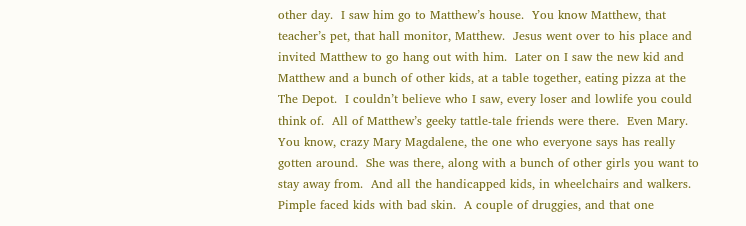other day.  I saw him go to Matthew’s house.  You know Matthew, that teacher’s pet, that hall monitor, Matthew.  Jesus went over to his place and invited Matthew to go hang out with him.  Later on I saw the new kid and Matthew and a bunch of other kids, at a table together, eating pizza at the The Depot.  I couldn’t believe who I saw, every loser and lowlife you could think of.  All of Matthew’s geeky tattle-tale friends were there.  Even Mary.  You know, crazy Mary Magdalene, the one who everyone says has really gotten around.  She was there, along with a bunch of other girls you want to stay away from.  And all the handicapped kids, in wheelchairs and walkers.  Pimple faced kids with bad skin.  A couple of druggies, and that one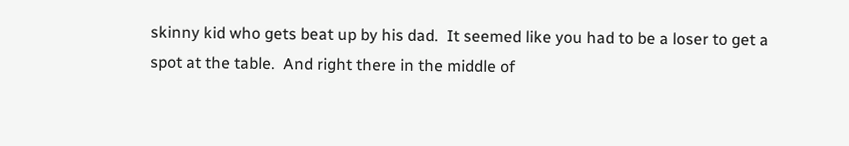skinny kid who gets beat up by his dad.  It seemed like you had to be a loser to get a spot at the table.  And right there in the middle of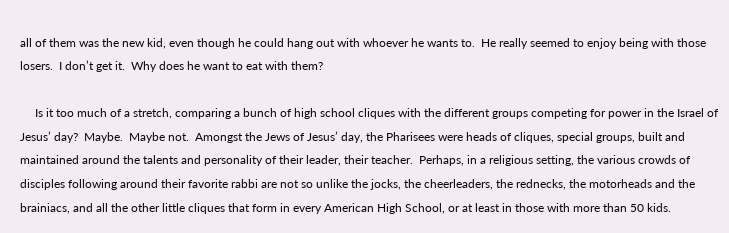all of them was the new kid, even though he could hang out with whoever he wants to.  He really seemed to enjoy being with those losers.  I don’t get it.  Why does he want to eat with them?

     Is it too much of a stretch, comparing a bunch of high school cliques with the different groups competing for power in the Israel of Jesus’ day?  Maybe.  Maybe not.  Amongst the Jews of Jesus’ day, the Pharisees were heads of cliques, special groups, built and maintained around the talents and personality of their leader, their teacher.  Perhaps, in a religious setting, the various crowds of disciples following around their favorite rabbi are not so unlike the jocks, the cheerleaders, the rednecks, the motorheads and the brainiacs, and all the other little cliques that form in every American High School, or at least in those with more than 50 kids.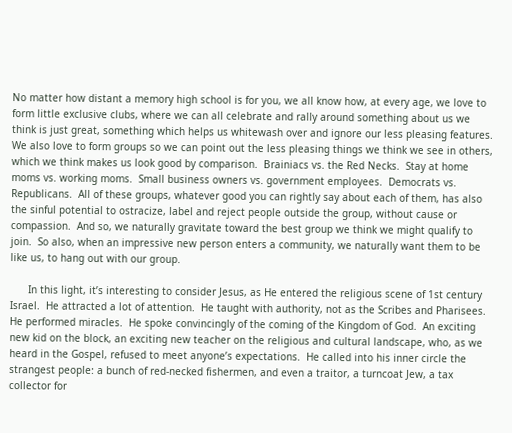No matter how distant a memory high school is for you, we all know how, at every age, we love to form little exclusive clubs, where we can all celebrate and rally around something about us we think is just great, something which helps us whitewash over and ignore our less pleasing features.  We also love to form groups so we can point out the less pleasing things we think we see in others, which we think makes us look good by comparison.  Brainiacs vs. the Red Necks.  Stay at home moms vs. working moms.  Small business owners vs. government employees.  Democrats vs. Republicans.  All of these groups, whatever good you can rightly say about each of them, has also the sinful potential to ostracize, label and reject people outside the group, without cause or compassion.  And so, we naturally gravitate toward the best group we think we might qualify to join.  So also, when an impressive new person enters a community, we naturally want them to be like us, to hang out with our group.

      In this light, it’s interesting to consider Jesus, as He entered the religious scene of 1st century Israel.  He attracted a lot of attention.  He taught with authority, not as the Scribes and Pharisees.  He performed miracles.  He spoke convincingly of the coming of the Kingdom of God.  An exciting new kid on the block, an exciting new teacher on the religious and cultural landscape, who, as we heard in the Gospel, refused to meet anyone’s expectations.  He called into his inner circle the strangest people: a bunch of red-necked fishermen, and even a traitor, a turncoat Jew, a tax collector for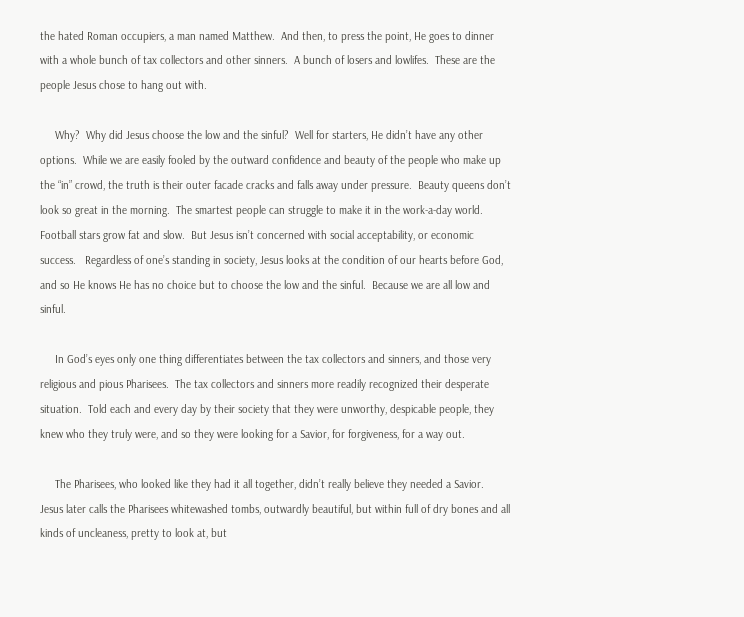the hated Roman occupiers, a man named Matthew.  And then, to press the point, He goes to dinner with a whole bunch of tax collectors and other sinners.  A bunch of losers and lowlifes.  These are the people Jesus chose to hang out with.

     Why?  Why did Jesus choose the low and the sinful?  Well for starters, He didn’t have any other options.  While we are easily fooled by the outward confidence and beauty of the people who make up the “in” crowd, the truth is their outer facade cracks and falls away under pressure.  Beauty queens don’t look so great in the morning.  The smartest people can struggle to make it in the work-a-day world.  Football stars grow fat and slow.  But Jesus isn’t concerned with social acceptability, or economic success.   Regardless of one’s standing in society, Jesus looks at the condition of our hearts before God, and so He knows He has no choice but to choose the low and the sinful.  Because we are all low and sinful.

     In God’s eyes only one thing differentiates between the tax collectors and sinners, and those very religious and pious Pharisees.  The tax collectors and sinners more readily recognized their desperate situation.  Told each and every day by their society that they were unworthy, despicable people, they knew who they truly were, and so they were looking for a Savior, for forgiveness, for a way out.

     The Pharisees, who looked like they had it all together, didn’t really believe they needed a Savior.  Jesus later calls the Pharisees whitewashed tombs, outwardly beautiful, but within full of dry bones and all kinds of uncleaness, pretty to look at, but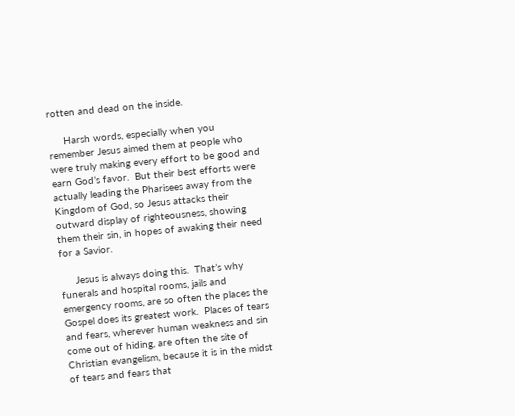rotten and dead on the inside.

     Harsh words, especially when you remember Jesus aimed them at people who were truly making every effort to be good and earn God’s favor.  But their best efforts were actually leading the Pharisees away from the Kingdom of God, so Jesus attacks their outward display of righteousness, showing them their sin, in hopes of awaking their need for a Savior.

     Jesus is always doing this.  That’s why funerals and hospital rooms, jails and emergency rooms, are so often the places the Gospel does its greatest work.  Places of tears and fears, wherever human weakness and sin come out of hiding, are often the site of Christian evangelism, because it is in the midst of tears and fears that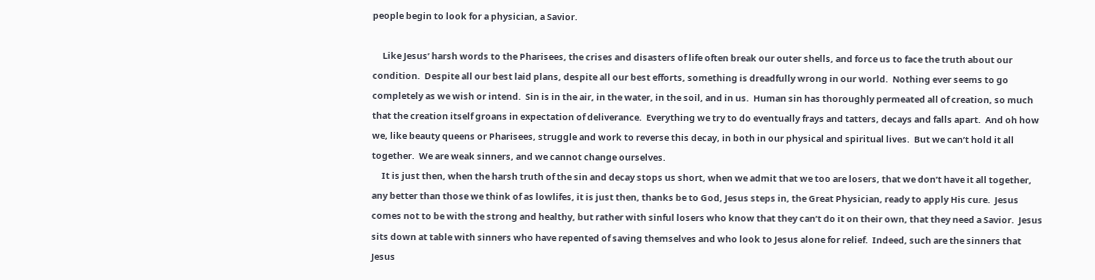people begin to look for a physician, a Savior.

     Like Jesus’ harsh words to the Pharisees, the crises and disasters of life often break our outer shells, and force us to face the truth about our condition.  Despite all our best laid plans, despite all our best efforts, something is dreadfully wrong in our world.  Nothing ever seems to go completely as we wish or intend.  Sin is in the air, in the water, in the soil, and in us.  Human sin has thoroughly permeated all of creation, so much that the creation itself groans in expectation of deliverance.  Everything we try to do eventually frays and tatters, decays and falls apart.  And oh how we, like beauty queens or Pharisees, struggle and work to reverse this decay, in both in our physical and spiritual lives.  But we can’t hold it all together.  We are weak sinners, and we cannot change ourselves.
     It is just then, when the harsh truth of the sin and decay stops us short, when we admit that we too are losers, that we don’t have it all together, any better than those we think of as lowlifes, it is just then, thanks be to God, Jesus steps in, the Great Physician, ready to apply His cure.  Jesus comes not to be with the strong and healthy, but rather with sinful losers who know that they can’t do it on their own, that they need a Savior.  Jesus sits down at table with sinners who have repented of saving themselves and who look to Jesus alone for relief.  Indeed, such are the sinners that Jesus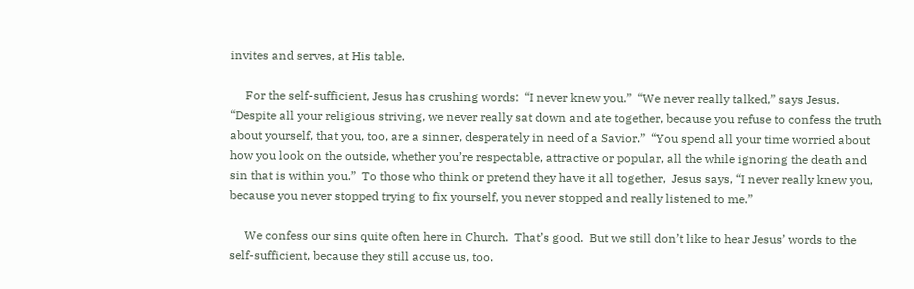invites and serves, at His table.

     For the self-sufficient, Jesus has crushing words:  “I never knew you.”  “We never really talked,” says Jesus.  “Despite all your religious striving, we never really sat down and ate together, because you refuse to confess the truth about yourself, that you, too, are a sinner, desperately in need of a Savior.”  “You spend all your time worried about how you look on the outside, whether you’re respectable, attractive or popular, all the while ignoring the death and sin that is within you.”  To those who think or pretend they have it all together,  Jesus says, “I never really knew you, because you never stopped trying to fix yourself, you never stopped and really listened to me.”

     We confess our sins quite often here in Church.  That’s good.  But we still don’t like to hear Jesus’ words to the self-sufficient, because they still accuse us, too.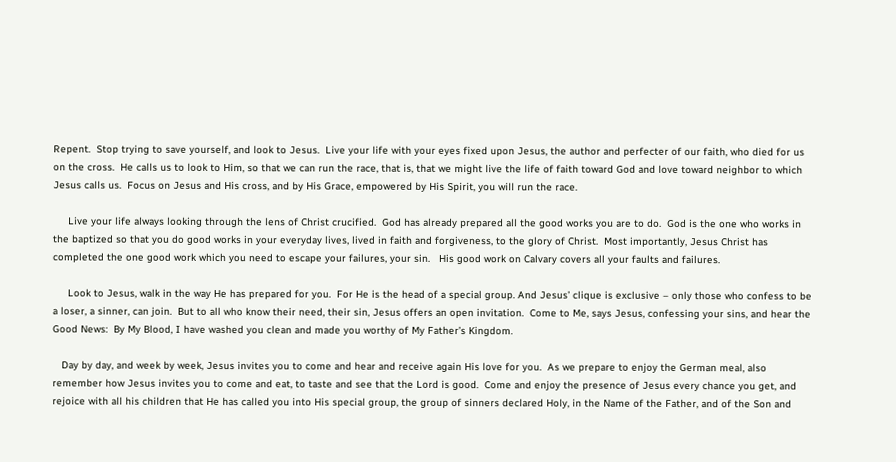Repent.  Stop trying to save yourself, and look to Jesus.  Live your life with your eyes fixed upon Jesus, the author and perfecter of our faith, who died for us on the cross.  He calls us to look to Him, so that we can run the race, that is, that we might live the life of faith toward God and love toward neighbor to which Jesus calls us.  Focus on Jesus and His cross, and by His Grace, empowered by His Spirit, you will run the race.

     Live your life always looking through the lens of Christ crucified.  God has already prepared all the good works you are to do.  God is the one who works in the baptized so that you do good works in your everyday lives, lived in faith and forgiveness, to the glory of Christ.  Most importantly, Jesus Christ has completed the one good work which you need to escape your failures, your sin.   His good work on Calvary covers all your faults and failures.

     Look to Jesus, walk in the way He has prepared for you.  For He is the head of a special group. And Jesus’ clique is exclusive – only those who confess to be a loser, a sinner, can join.  But to all who know their need, their sin, Jesus offers an open invitation.  Come to Me, says Jesus, confessing your sins, and hear the Good News:  By My Blood, I have washed you clean and made you worthy of My Father’s Kingdom.

   Day by day, and week by week, Jesus invites you to come and hear and receive again His love for you.  As we prepare to enjoy the German meal, also remember how Jesus invites you to come and eat, to taste and see that the Lord is good.  Come and enjoy the presence of Jesus every chance you get, and rejoice with all his children that He has called you into His special group, the group of sinners declared Holy, in the Name of the Father, and of the Son and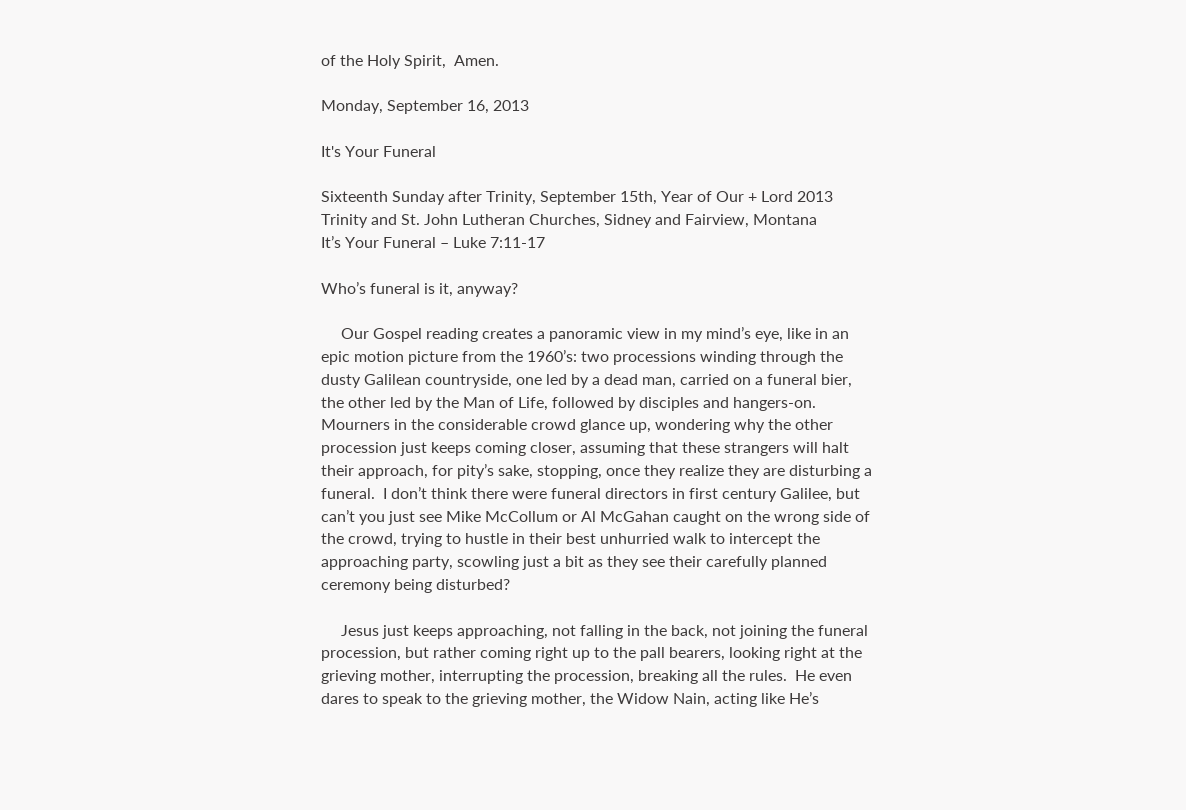of the Holy Spirit,  Amen.

Monday, September 16, 2013

It's Your Funeral

Sixteenth Sunday after Trinity, September 15th, Year of Our + Lord 2013
Trinity and St. John Lutheran Churches, Sidney and Fairview, Montana
It’s Your Funeral – Luke 7:11-17

Who’s funeral is it, anyway?

     Our Gospel reading creates a panoramic view in my mind’s eye, like in an epic motion picture from the 1960’s: two processions winding through the dusty Galilean countryside, one led by a dead man, carried on a funeral bier, the other led by the Man of Life, followed by disciples and hangers-on.  Mourners in the considerable crowd glance up, wondering why the other procession just keeps coming closer, assuming that these strangers will halt their approach, for pity’s sake, stopping, once they realize they are disturbing a funeral.  I don’t think there were funeral directors in first century Galilee, but can’t you just see Mike McCollum or Al McGahan caught on the wrong side of the crowd, trying to hustle in their best unhurried walk to intercept the approaching party, scowling just a bit as they see their carefully planned ceremony being disturbed?

     Jesus just keeps approaching, not falling in the back, not joining the funeral procession, but rather coming right up to the pall bearers, looking right at the grieving mother, interrupting the procession, breaking all the rules.  He even dares to speak to the grieving mother, the Widow Nain, acting like He’s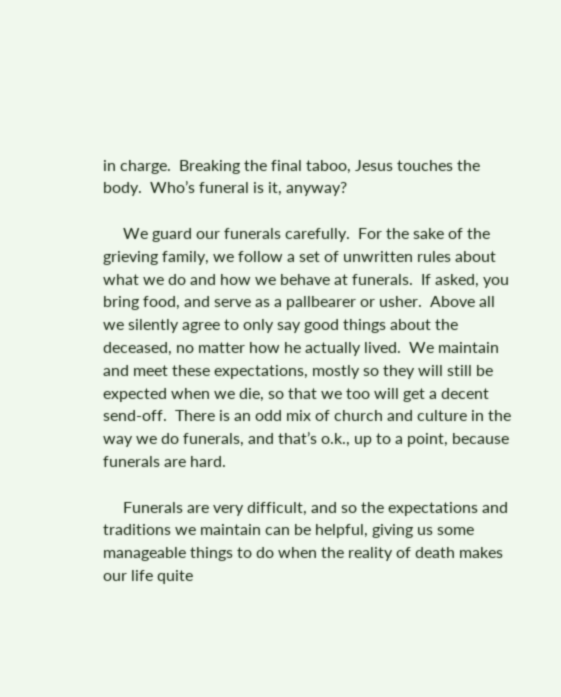in charge.  Breaking the final taboo, Jesus touches the body.  Who’s funeral is it, anyway?

     We guard our funerals carefully.  For the sake of the grieving family, we follow a set of unwritten rules about what we do and how we behave at funerals.  If asked, you bring food, and serve as a pallbearer or usher.  Above all we silently agree to only say good things about the deceased, no matter how he actually lived.  We maintain and meet these expectations, mostly so they will still be expected when we die, so that we too will get a decent send-off.  There is an odd mix of church and culture in the way we do funerals, and that’s o.k., up to a point, because funerals are hard.

     Funerals are very difficult, and so the expectations and traditions we maintain can be helpful, giving us some manageable things to do when the reality of death makes our life quite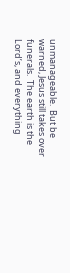unmanageable.  But be warned, Jesus still takes over funerals.  The earth is the Lord’s, and everything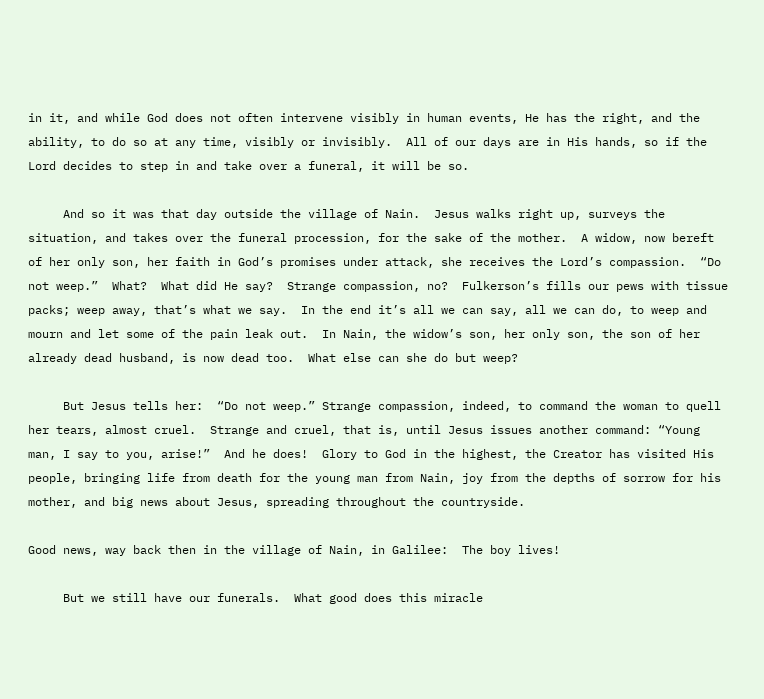in it, and while God does not often intervene visibly in human events, He has the right, and the ability, to do so at any time, visibly or invisibly.  All of our days are in His hands, so if the Lord decides to step in and take over a funeral, it will be so.

     And so it was that day outside the village of Nain.  Jesus walks right up, surveys the situation, and takes over the funeral procession, for the sake of the mother.  A widow, now bereft of her only son, her faith in God’s promises under attack, she receives the Lord’s compassion.  “Do not weep.”  What?  What did He say?  Strange compassion, no?  Fulkerson’s fills our pews with tissue packs; weep away, that’s what we say.  In the end it’s all we can say, all we can do, to weep and mourn and let some of the pain leak out.  In Nain, the widow’s son, her only son, the son of her already dead husband, is now dead too.  What else can she do but weep?

     But Jesus tells her:  “Do not weep.” Strange compassion, indeed, to command the woman to quell her tears, almost cruel.  Strange and cruel, that is, until Jesus issues another command: “Young man, I say to you, arise!”  And he does!  Glory to God in the highest, the Creator has visited His people, bringing life from death for the young man from Nain, joy from the depths of sorrow for his mother, and big news about Jesus, spreading throughout the countryside.

Good news, way back then in the village of Nain, in Galilee:  The boy lives!

     But we still have our funerals.  What good does this miracle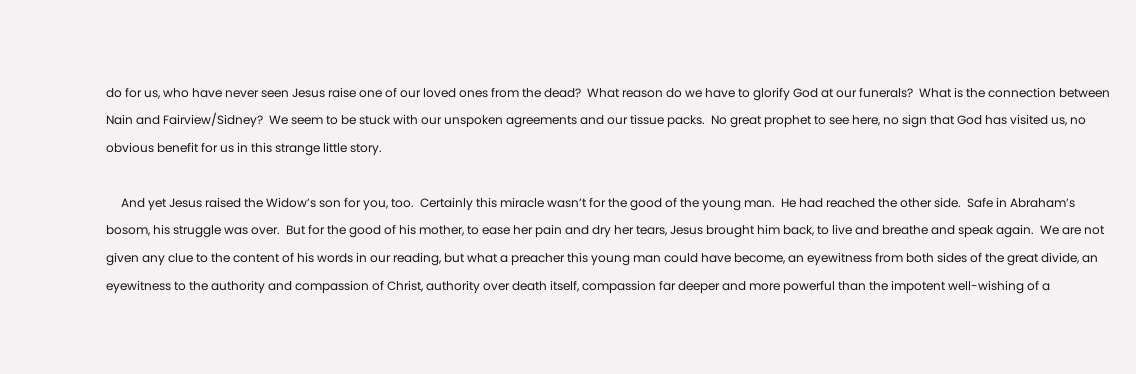do for us, who have never seen Jesus raise one of our loved ones from the dead?  What reason do we have to glorify God at our funerals?  What is the connection between Nain and Fairview/Sidney?  We seem to be stuck with our unspoken agreements and our tissue packs.  No great prophet to see here, no sign that God has visited us, no obvious benefit for us in this strange little story.

     And yet Jesus raised the Widow’s son for you, too.  Certainly this miracle wasn’t for the good of the young man.  He had reached the other side.  Safe in Abraham’s bosom, his struggle was over.  But for the good of his mother, to ease her pain and dry her tears, Jesus brought him back, to live and breathe and speak again.  We are not given any clue to the content of his words in our reading, but what a preacher this young man could have become, an eyewitness from both sides of the great divide, an eyewitness to the authority and compassion of Christ, authority over death itself, compassion far deeper and more powerful than the impotent well-wishing of a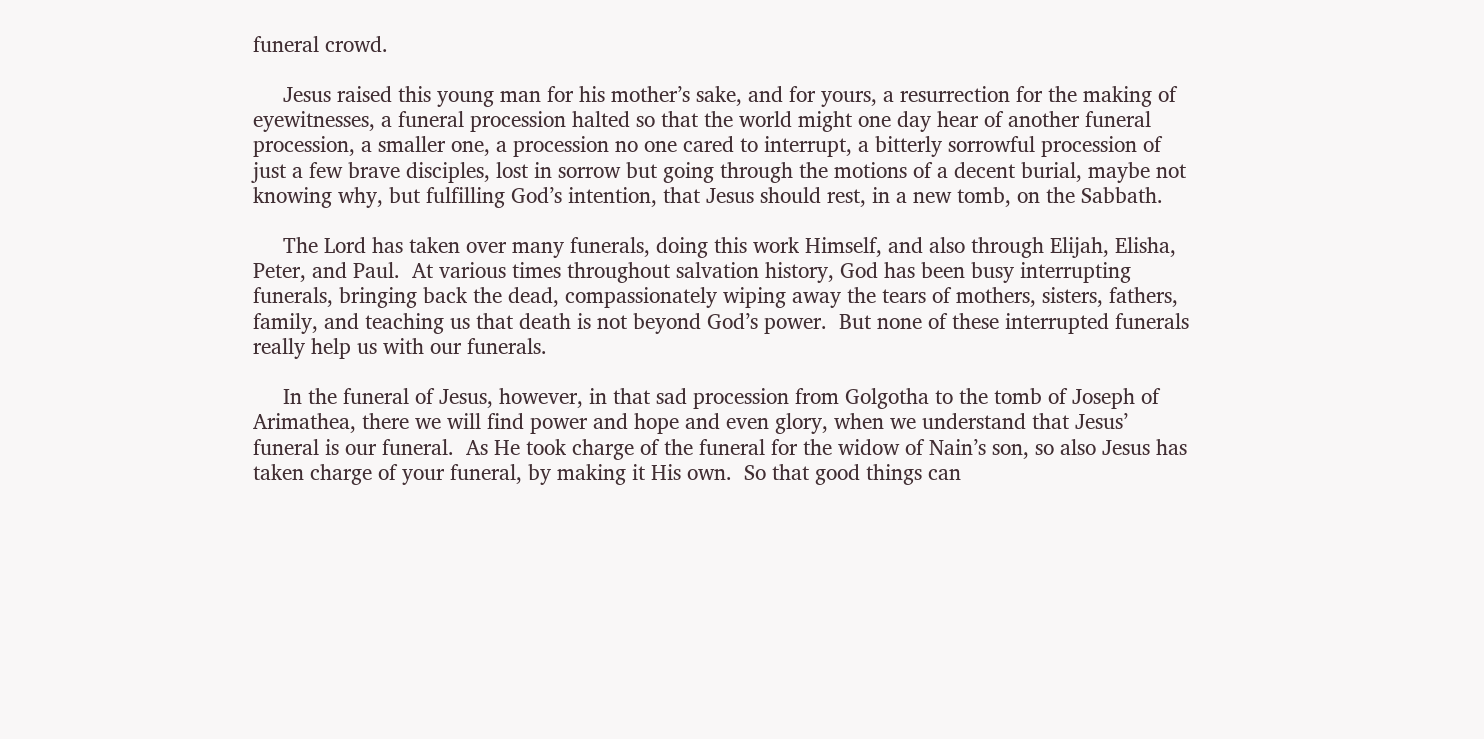funeral crowd.

     Jesus raised this young man for his mother’s sake, and for yours, a resurrection for the making of eyewitnesses, a funeral procession halted so that the world might one day hear of another funeral procession, a smaller one, a procession no one cared to interrupt, a bitterly sorrowful procession of just a few brave disciples, lost in sorrow but going through the motions of a decent burial, maybe not knowing why, but fulfilling God’s intention, that Jesus should rest, in a new tomb, on the Sabbath.

     The Lord has taken over many funerals, doing this work Himself, and also through Elijah, Elisha, Peter, and Paul.  At various times throughout salvation history, God has been busy interrupting funerals, bringing back the dead, compassionately wiping away the tears of mothers, sisters, fathers, family, and teaching us that death is not beyond God’s power.  But none of these interrupted funerals really help us with our funerals.

     In the funeral of Jesus, however, in that sad procession from Golgotha to the tomb of Joseph of Arimathea, there we will find power and hope and even glory, when we understand that Jesus’ funeral is our funeral.  As He took charge of the funeral for the widow of Nain’s son, so also Jesus has taken charge of your funeral, by making it His own.  So that good things can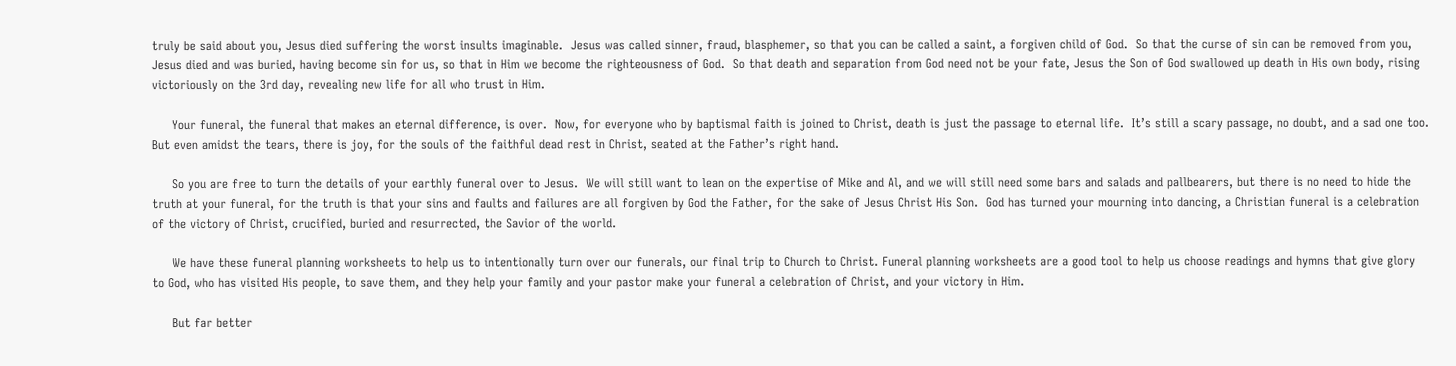truly be said about you, Jesus died suffering the worst insults imaginable.  Jesus was called sinner, fraud, blasphemer, so that you can be called a saint, a forgiven child of God.  So that the curse of sin can be removed from you, Jesus died and was buried, having become sin for us, so that in Him we become the righteousness of God.  So that death and separation from God need not be your fate, Jesus the Son of God swallowed up death in His own body, rising victoriously on the 3rd day, revealing new life for all who trust in Him.

     Your funeral, the funeral that makes an eternal difference, is over.  Now, for everyone who by baptismal faith is joined to Christ, death is just the passage to eternal life.  It’s still a scary passage, no doubt, and a sad one too.  But even amidst the tears, there is joy, for the souls of the faithful dead rest in Christ, seated at the Father’s right hand.

     So you are free to turn the details of your earthly funeral over to Jesus.  We will still want to lean on the expertise of Mike and Al, and we will still need some bars and salads and pallbearers, but there is no need to hide the truth at your funeral, for the truth is that your sins and faults and failures are all forgiven by God the Father, for the sake of Jesus Christ His Son.  God has turned your mourning into dancing, a Christian funeral is a celebration of the victory of Christ, crucified, buried and resurrected, the Savior of the world.

     We have these funeral planning worksheets to help us to intentionally turn over our funerals, our final trip to Church to Christ. Funeral planning worksheets are a good tool to help us choose readings and hymns that give glory to God, who has visited His people, to save them, and they help your family and your pastor make your funeral a celebration of Christ, and your victory in Him.

     But far better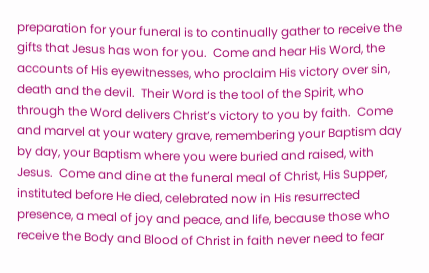preparation for your funeral is to continually gather to receive the gifts that Jesus has won for you.  Come and hear His Word, the accounts of His eyewitnesses, who proclaim His victory over sin, death and the devil.  Their Word is the tool of the Spirit, who through the Word delivers Christ’s victory to you by faith.  Come and marvel at your watery grave, remembering your Baptism day by day, your Baptism where you were buried and raised, with Jesus.  Come and dine at the funeral meal of Christ, His Supper, instituted before He died, celebrated now in His resurrected presence, a meal of joy and peace, and life, because those who receive the Body and Blood of Christ in faith never need to fear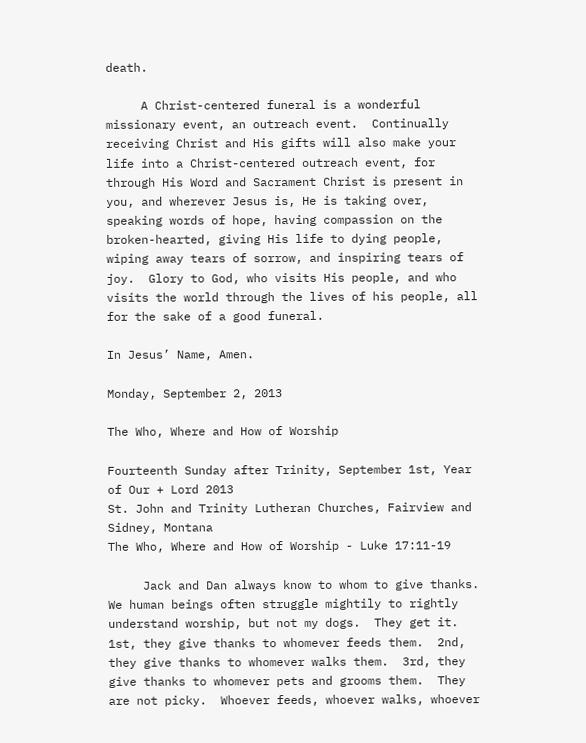death.

     A Christ-centered funeral is a wonderful missionary event, an outreach event.  Continually receiving Christ and His gifts will also make your life into a Christ-centered outreach event, for through His Word and Sacrament Christ is present in you, and wherever Jesus is, He is taking over, speaking words of hope, having compassion on the broken-hearted, giving His life to dying people, wiping away tears of sorrow, and inspiring tears of joy.  Glory to God, who visits His people, and who visits the world through the lives of his people, all for the sake of a good funeral.

In Jesus’ Name, Amen.

Monday, September 2, 2013

The Who, Where and How of Worship

Fourteenth Sunday after Trinity, September 1st, Year of Our + Lord 2013
St. John and Trinity Lutheran Churches, Fairview and Sidney, Montana
The Who, Where and How of Worship - Luke 17:11-19

     Jack and Dan always know to whom to give thanks.  We human beings often struggle mightily to rightly understand worship, but not my dogs.  They get it.  1st, they give thanks to whomever feeds them.  2nd, they give thanks to whomever walks them.  3rd, they give thanks to whomever pets and grooms them.  They are not picky.  Whoever feeds, whoever walks, whoever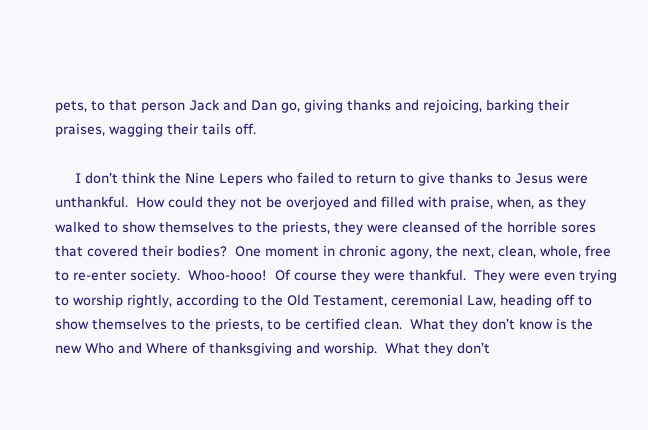pets, to that person Jack and Dan go, giving thanks and rejoicing, barking their praises, wagging their tails off.

     I don’t think the Nine Lepers who failed to return to give thanks to Jesus were unthankful.  How could they not be overjoyed and filled with praise, when, as they walked to show themselves to the priests, they were cleansed of the horrible sores that covered their bodies?  One moment in chronic agony, the next, clean, whole, free to re-enter society.  Whoo-hooo!  Of course they were thankful.  They were even trying to worship rightly, according to the Old Testament, ceremonial Law, heading off to show themselves to the priests, to be certified clean.  What they don’t know is the new Who and Where of thanksgiving and worship.  What they don’t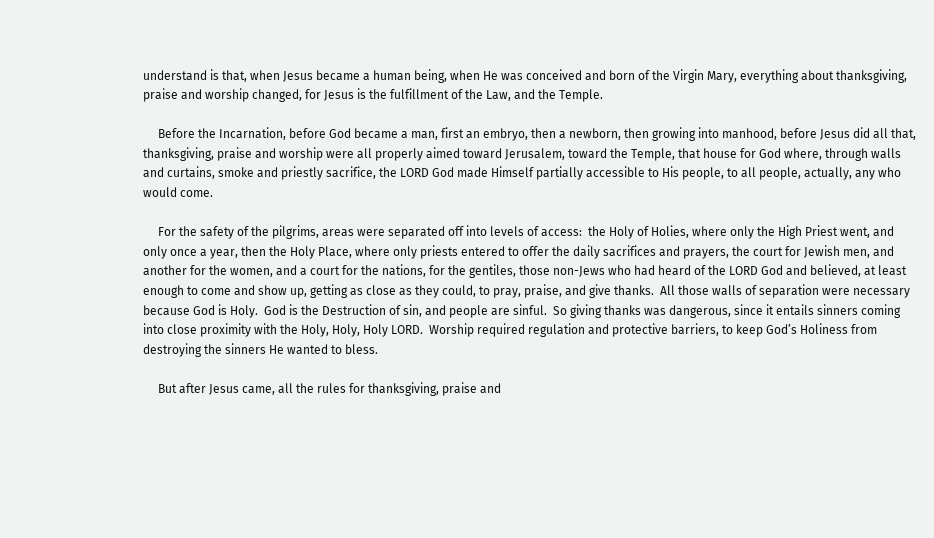understand is that, when Jesus became a human being, when He was conceived and born of the Virgin Mary, everything about thanksgiving, praise and worship changed, for Jesus is the fulfillment of the Law, and the Temple.

     Before the Incarnation, before God became a man, first an embryo, then a newborn, then growing into manhood, before Jesus did all that, thanksgiving, praise and worship were all properly aimed toward Jerusalem, toward the Temple, that house for God where, through walls and curtains, smoke and priestly sacrifice, the LORD God made Himself partially accessible to His people, to all people, actually, any who would come.

     For the safety of the pilgrims, areas were separated off into levels of access:  the Holy of Holies, where only the High Priest went, and only once a year, then the Holy Place, where only priests entered to offer the daily sacrifices and prayers, the court for Jewish men, and another for the women, and a court for the nations, for the gentiles, those non-Jews who had heard of the LORD God and believed, at least enough to come and show up, getting as close as they could, to pray, praise, and give thanks.  All those walls of separation were necessary because God is Holy.  God is the Destruction of sin, and people are sinful.  So giving thanks was dangerous, since it entails sinners coming into close proximity with the Holy, Holy, Holy LORD.  Worship required regulation and protective barriers, to keep God’s Holiness from destroying the sinners He wanted to bless.

     But after Jesus came, all the rules for thanksgiving, praise and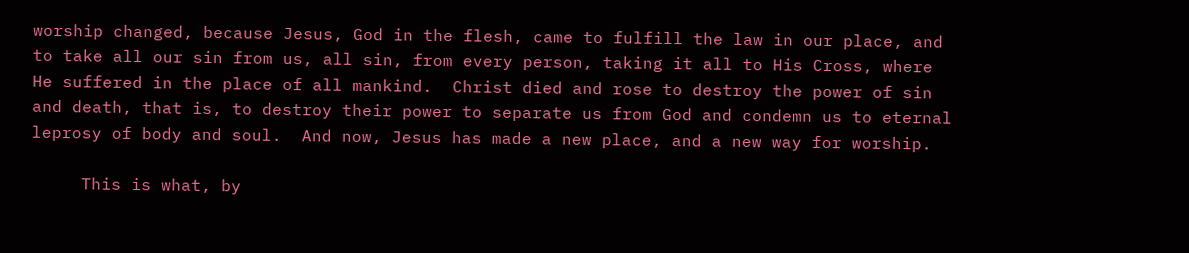worship changed, because Jesus, God in the flesh, came to fulfill the law in our place, and to take all our sin from us, all sin, from every person, taking it all to His Cross, where He suffered in the place of all mankind.  Christ died and rose to destroy the power of sin and death, that is, to destroy their power to separate us from God and condemn us to eternal leprosy of body and soul.  And now, Jesus has made a new place, and a new way for worship.

     This is what, by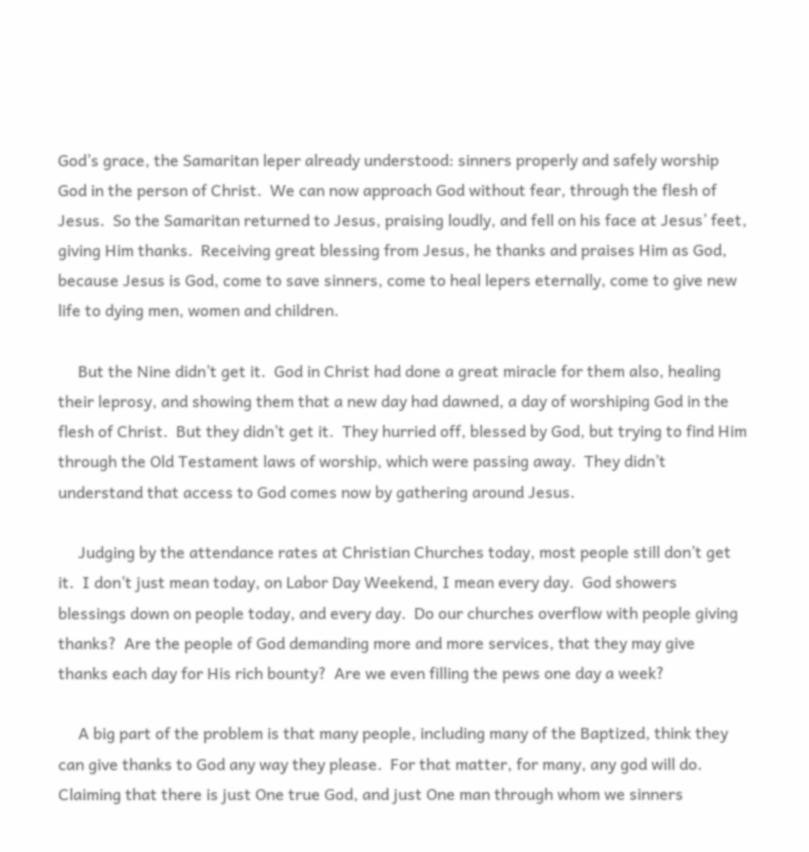God’s grace, the Samaritan leper already understood: sinners properly and safely worship God in the person of Christ.  We can now approach God without fear, through the flesh of Jesus.  So the Samaritan returned to Jesus, praising loudly, and fell on his face at Jesus’ feet, giving Him thanks.  Receiving great blessing from Jesus, he thanks and praises Him as God, because Jesus is God, come to save sinners, come to heal lepers eternally, come to give new life to dying men, women and children.

     But the Nine didn’t get it.  God in Christ had done a great miracle for them also, healing their leprosy, and showing them that a new day had dawned, a day of worshiping God in the flesh of Christ.  But they didn’t get it.  They hurried off, blessed by God, but trying to find Him through the Old Testament laws of worship, which were passing away.  They didn’t understand that access to God comes now by gathering around Jesus.

     Judging by the attendance rates at Christian Churches today, most people still don’t get it.  I don’t just mean today, on Labor Day Weekend, I mean every day.  God showers blessings down on people today, and every day.  Do our churches overflow with people giving thanks?  Are the people of God demanding more and more services, that they may give thanks each day for His rich bounty?  Are we even filling the pews one day a week?

     A big part of the problem is that many people, including many of the Baptized, think they can give thanks to God any way they please.  For that matter, for many, any god will do.  Claiming that there is just One true God, and just One man through whom we sinners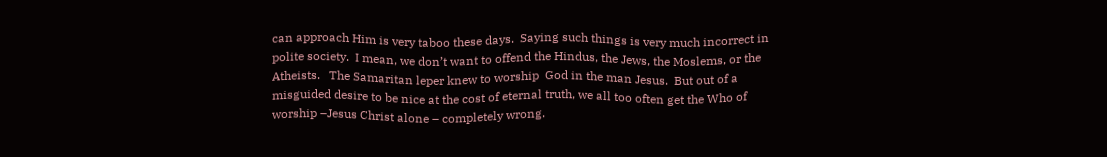can approach Him is very taboo these days.  Saying such things is very much incorrect in polite society.  I mean, we don’t want to offend the Hindus, the Jews, the Moslems, or the Atheists.   The Samaritan leper knew to worship  God in the man Jesus.  But out of a misguided desire to be nice at the cost of eternal truth, we all too often get the Who of worship –Jesus Christ alone – completely wrong.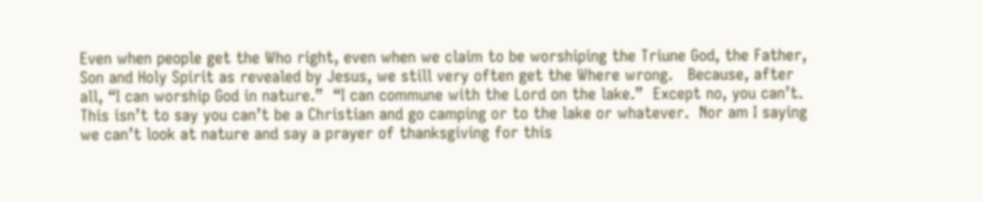Even when people get the Who right, even when we claim to be worshiping the Triune God, the Father, Son and Holy Spirit as revealed by Jesus, we still very often get the Where wrong.   Because, after all, “I can worship God in nature.”  “I can commune with the Lord on the lake.”  Except no, you can’t.  This isn’t to say you can’t be a Christian and go camping or to the lake or whatever.  Nor am I saying we can’t look at nature and say a prayer of thanksgiving for this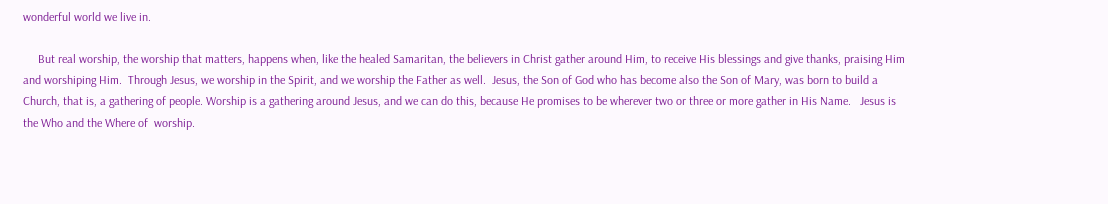wonderful world we live in.

     But real worship, the worship that matters, happens when, like the healed Samaritan, the believers in Christ gather around Him, to receive His blessings and give thanks, praising Him and worshiping Him.  Through Jesus, we worship in the Spirit, and we worship the Father as well.  Jesus, the Son of God who has become also the Son of Mary, was born to build a Church, that is, a gathering of people. Worship is a gathering around Jesus, and we can do this, because He promises to be wherever two or three or more gather in His Name.   Jesus is the Who and the Where of  worship.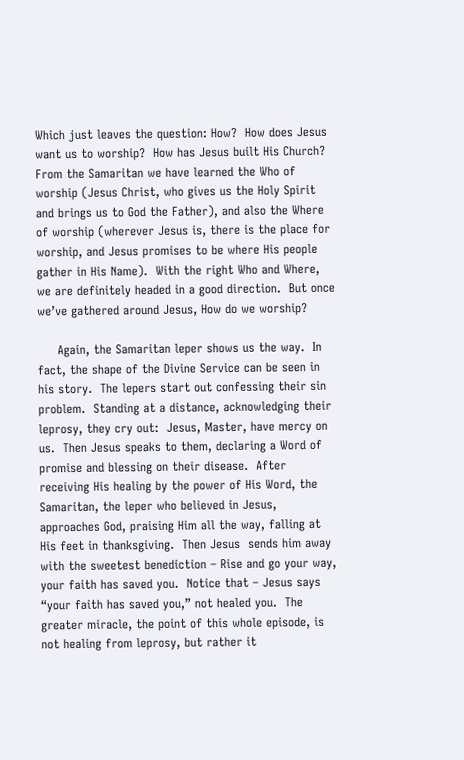Which just leaves the question: How?  How does Jesus want us to worship?  How has Jesus built His Church?  From the Samaritan we have learned the Who of worship (Jesus Christ, who gives us the Holy Spirit and brings us to God the Father), and also the Where of worship (wherever Jesus is, there is the place for worship, and Jesus promises to be where His people gather in His Name).  With the right Who and Where, we are definitely headed in a good direction.  But once we’ve gathered around Jesus, How do we worship?

     Again, the Samaritan leper shows us the way.  In fact, the shape of the Divine Service can be seen in his story.  The lepers start out confessing their sin problem.  Standing at a distance, acknowledging their leprosy, they cry out:  Jesus, Master, have mercy on us.  Then Jesus speaks to them, declaring a Word of promise and blessing on their disease.  After receiving His healing by the power of His Word, the Samaritan, the leper who believed in Jesus, approaches God, praising Him all the way, falling at His feet in thanksgiving.  Then Jesus  sends him away with the sweetest benediction – Rise and go your way, your faith has saved you.  Notice that – Jesus says “your faith has saved you,” not healed you.  The greater miracle, the point of this whole episode, is not healing from leprosy, but rather it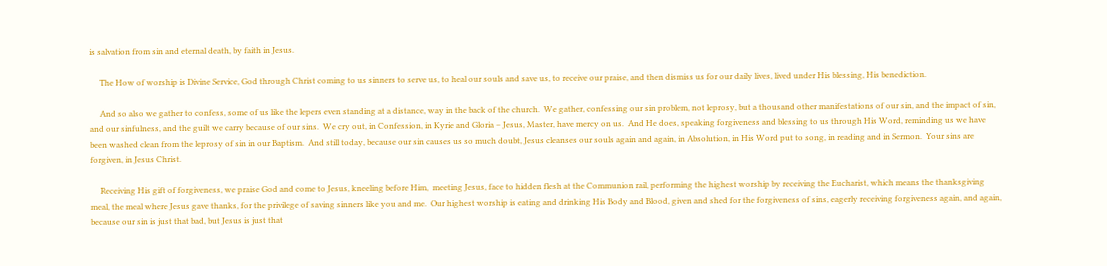is salvation from sin and eternal death, by faith in Jesus.

     The How of worship is Divine Service, God through Christ coming to us sinners to serve us, to heal our souls and save us, to receive our praise, and then dismiss us for our daily lives, lived under His blessing, His benediction.

     And so also we gather to confess, some of us like the lepers even standing at a distance, way in the back of the church.  We gather, confessing our sin problem, not leprosy, but a thousand other manifestations of our sin, and the impact of sin, and our sinfulness, and the guilt we carry because of our sins.  We cry out, in Confession, in Kyrie and Gloria – Jesus, Master, have mercy on us.  And He does, speaking forgiveness and blessing to us through His Word, reminding us we have been washed clean from the leprosy of sin in our Baptism.  And still today, because our sin causes us so much doubt, Jesus cleanses our souls again and again, in Absolution, in His Word put to song, in reading and in Sermon.  Your sins are forgiven, in Jesus Christ.

     Receiving His gift of forgiveness, we praise God and come to Jesus, kneeling before Him,  meeting Jesus, face to hidden flesh at the Communion rail, performing the highest worship by receiving the Eucharist, which means the thanksgiving meal, the meal where Jesus gave thanks, for the privilege of saving sinners like you and me.  Our highest worship is eating and drinking His Body and Blood, given and shed for the forgiveness of sins, eagerly receiving forgiveness again, and again, because our sin is just that bad, but Jesus is just that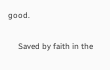good.

     Saved by faith in the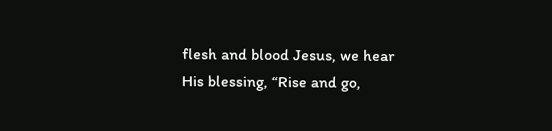flesh and blood Jesus, we hear His blessing, “Rise and go,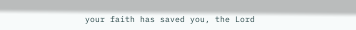your faith has saved you, the Lord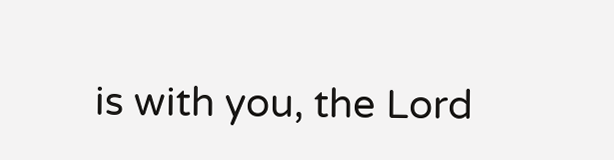is with you, the Lord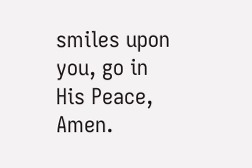smiles upon you, go in His Peace, Amen.